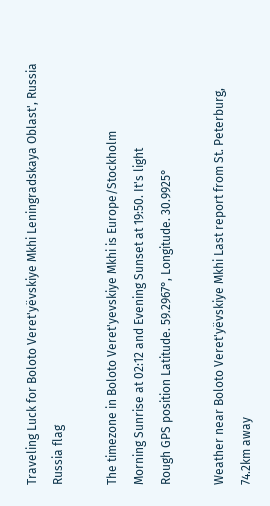Traveling Luck for Boloto Veret'yëvskiye Mkhi Leningradskaya Oblast', Russia Russia flag

The timezone in Boloto Veret'yevskiye Mkhi is Europe/Stockholm
Morning Sunrise at 02:12 and Evening Sunset at 19:50. It's light
Rough GPS position Latitude. 59.2967°, Longitude. 30.9925°

Weather near Boloto Veret'yëvskiye Mkhi Last report from St. Peterburg, 74.2km away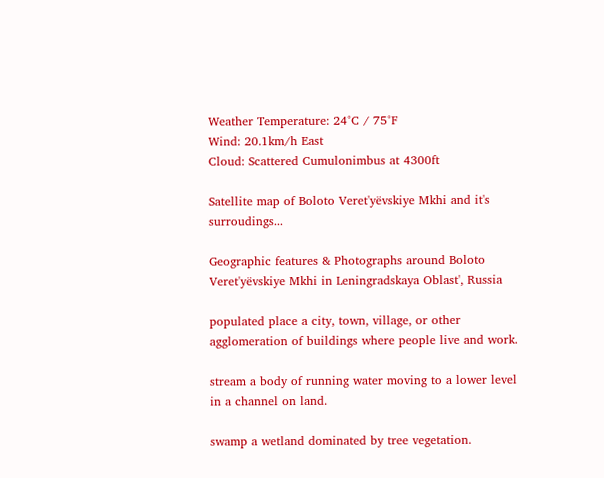Weather Temperature: 24°C / 75°F
Wind: 20.1km/h East
Cloud: Scattered Cumulonimbus at 4300ft

Satellite map of Boloto Veret'yëvskiye Mkhi and it's surroudings...

Geographic features & Photographs around Boloto Veret'yëvskiye Mkhi in Leningradskaya Oblast', Russia

populated place a city, town, village, or other agglomeration of buildings where people live and work.

stream a body of running water moving to a lower level in a channel on land.

swamp a wetland dominated by tree vegetation.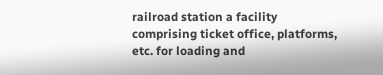railroad station a facility comprising ticket office, platforms, etc. for loading and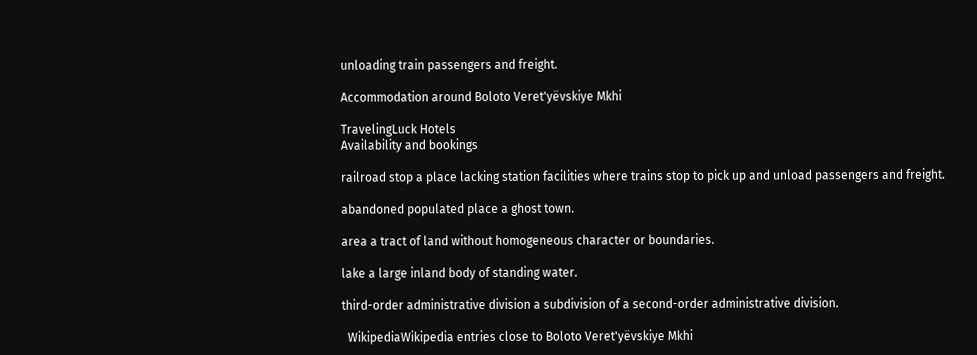unloading train passengers and freight.

Accommodation around Boloto Veret'yëvskiye Mkhi

TravelingLuck Hotels
Availability and bookings

railroad stop a place lacking station facilities where trains stop to pick up and unload passengers and freight.

abandoned populated place a ghost town.

area a tract of land without homogeneous character or boundaries.

lake a large inland body of standing water.

third-order administrative division a subdivision of a second-order administrative division.

  WikipediaWikipedia entries close to Boloto Veret'yëvskiye Mkhi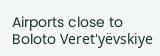Airports close to Boloto Veret'yëvskiye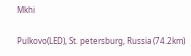Mkhi

Pulkovo(LED), St. petersburg, Russia (74.2km)